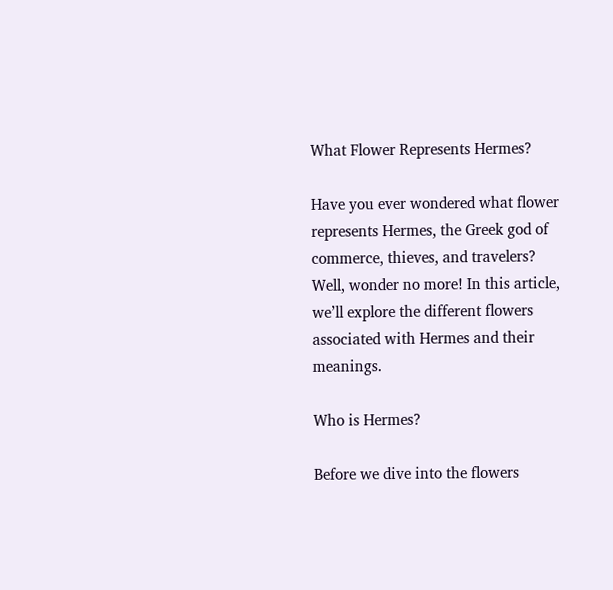What Flower Represents Hermes?

Have you ever wondered what flower represents Hermes, the Greek god of commerce, thieves, and travelers? Well, wonder no more! In this article, we’ll explore the different flowers associated with Hermes and their meanings.

Who is Hermes?

Before we dive into the flowers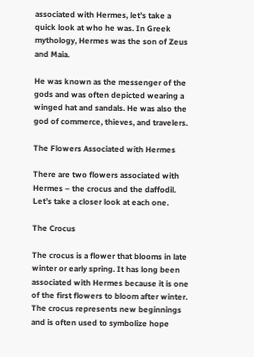associated with Hermes, let’s take a quick look at who he was. In Greek mythology, Hermes was the son of Zeus and Maia.

He was known as the messenger of the gods and was often depicted wearing a winged hat and sandals. He was also the god of commerce, thieves, and travelers.

The Flowers Associated with Hermes

There are two flowers associated with Hermes – the crocus and the daffodil. Let’s take a closer look at each one.

The Crocus

The crocus is a flower that blooms in late winter or early spring. It has long been associated with Hermes because it is one of the first flowers to bloom after winter. The crocus represents new beginnings and is often used to symbolize hope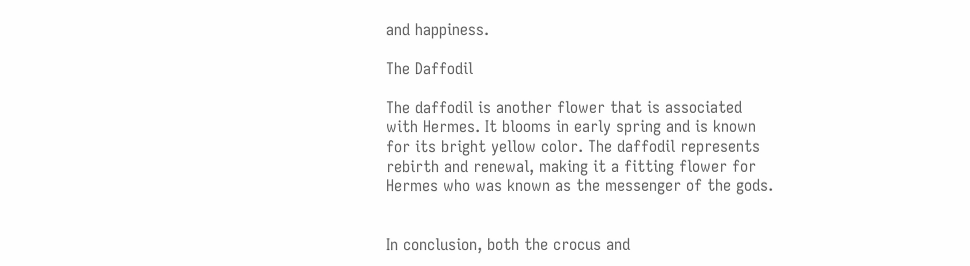and happiness.

The Daffodil

The daffodil is another flower that is associated with Hermes. It blooms in early spring and is known for its bright yellow color. The daffodil represents rebirth and renewal, making it a fitting flower for Hermes who was known as the messenger of the gods.


In conclusion, both the crocus and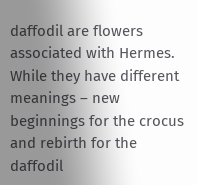daffodil are flowers associated with Hermes. While they have different meanings – new beginnings for the crocus and rebirth for the daffodil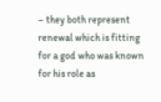– they both represent renewal which is fitting for a god who was known for his role as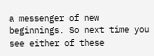a messenger of new beginnings. So next time you see either of these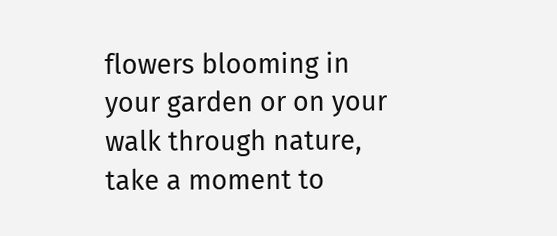flowers blooming in your garden or on your walk through nature, take a moment to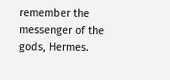remember the messenger of the gods, Hermes.